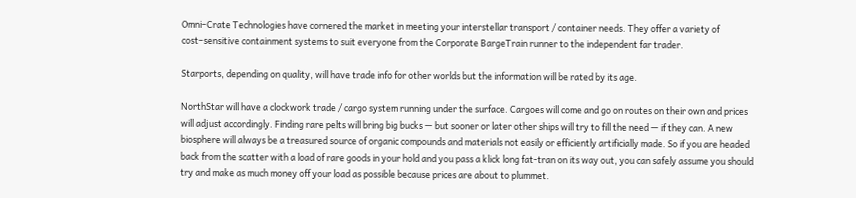Omni–Crate Technologies have cornered the market in meeting your interstellar transport / container needs. They offer a variety of cost–sensitive containment systems to suit everyone from the Corporate BargeTrain runner to the independent far trader.

Starports, depending on quality, will have trade info for other worlds but the information will be rated by its age.

NorthStar will have a clockwork trade / cargo system running under the surface. Cargoes will come and go on routes on their own and prices will adjust accordingly. Finding rare pelts will bring big bucks — but sooner or later other ships will try to fill the need — if they can. A new biosphere will always be a treasured source of organic compounds and materials not easily or efficiently artificially made. So if you are headed back from the scatter with a load of rare goods in your hold and you pass a klick long fat-tran on its way out, you can safely assume you should try and make as much money off your load as possible because prices are about to plummet.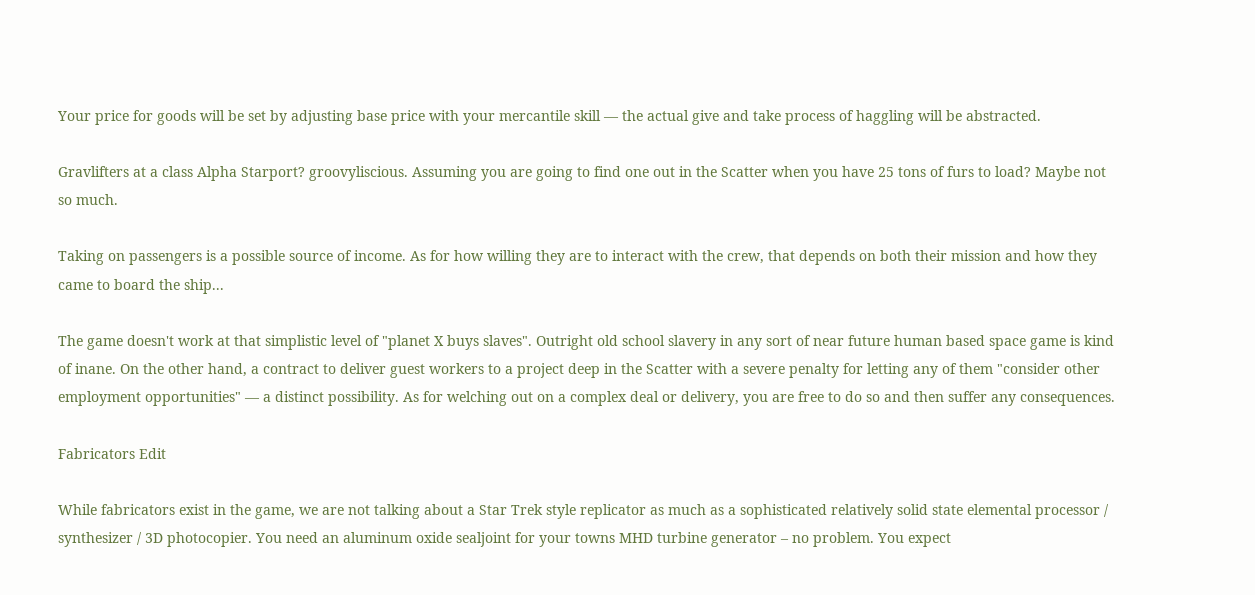Your price for goods will be set by adjusting base price with your mercantile skill — the actual give and take process of haggling will be abstracted.

Gravlifters at a class Alpha Starport? groovyliscious. Assuming you are going to find one out in the Scatter when you have 25 tons of furs to load? Maybe not so much.

Taking on passengers is a possible source of income. As for how willing they are to interact with the crew, that depends on both their mission and how they came to board the ship...

The game doesn't work at that simplistic level of "planet X buys slaves". Outright old school slavery in any sort of near future human based space game is kind of inane. On the other hand, a contract to deliver guest workers to a project deep in the Scatter with a severe penalty for letting any of them "consider other employment opportunities" — a distinct possibility. As for welching out on a complex deal or delivery, you are free to do so and then suffer any consequences.

Fabricators Edit

While fabricators exist in the game, we are not talking about a Star Trek style replicator as much as a sophisticated relatively solid state elemental processor / synthesizer / 3D photocopier. You need an aluminum oxide sealjoint for your towns MHD turbine generator – no problem. You expect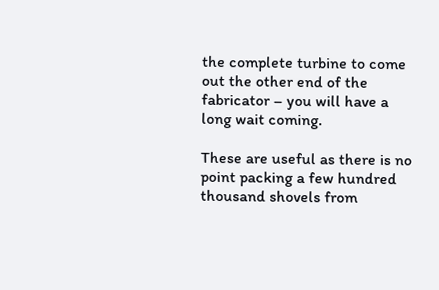the complete turbine to come out the other end of the fabricator – you will have a long wait coming.

These are useful as there is no point packing a few hundred thousand shovels from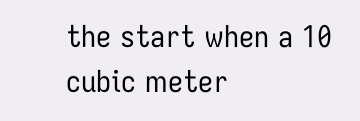the start when a 10 cubic meter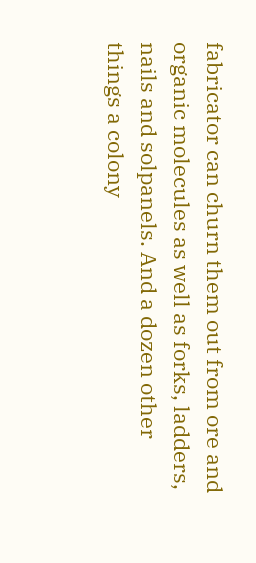fabricator can churn them out from ore and organic molecules as well as forks, ladders, nails and solpanels. And a dozen other things a colony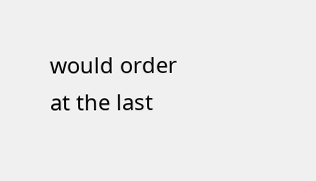would order at the last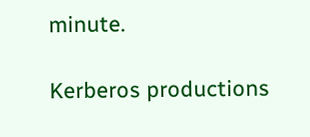minute.

Kerberos productions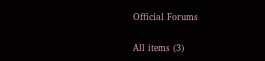Official Forums

All items (3)